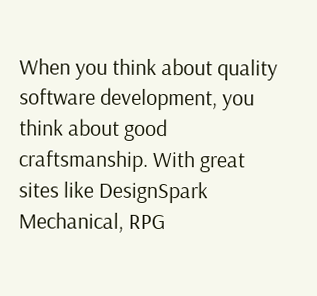When you think about quality software development, you think about good craftsmanship. With great sites like DesignSpark Mechanical, RPG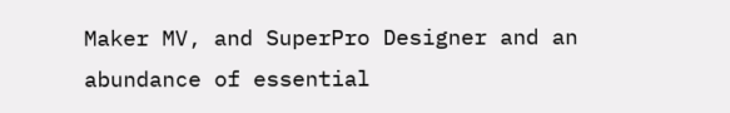Maker MV, and SuperPro Designer and an abundance of essential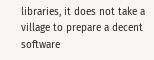libraries, it does not take a village to prepare a decent software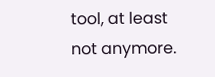tool, at least not anymore.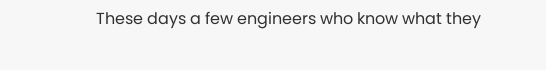These days a few engineers who know what they